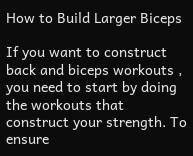How to Build Larger Biceps

If you want to construct back and biceps workouts , you need to start by doing the workouts that construct your strength. To ensure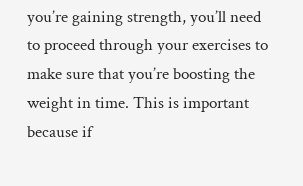you’re gaining strength, you’ll need to proceed through your exercises to make sure that you’re boosting the weight in time. This is important because if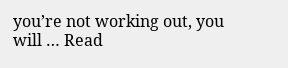you’re not working out, you will … Read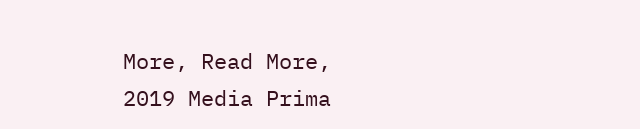More, Read More, 2019 Media Prima